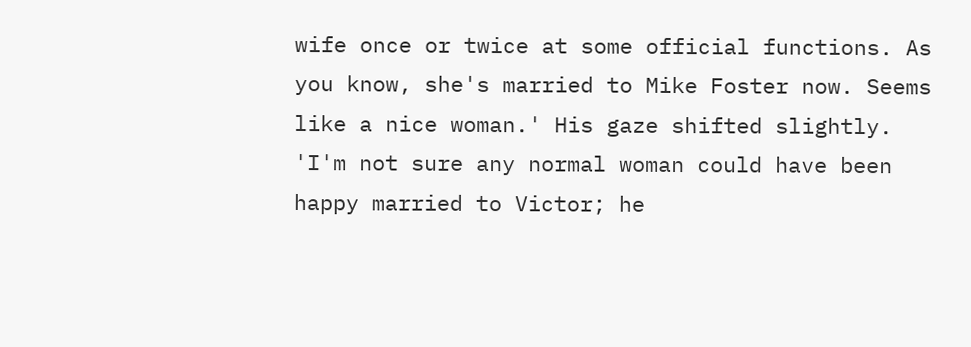wife once or twice at some official functions. As you know, she's married to Mike Foster now. Seems like a nice woman.' His gaze shifted slightly. 'I'm not sure any normal woman could have been happy married to Victor; he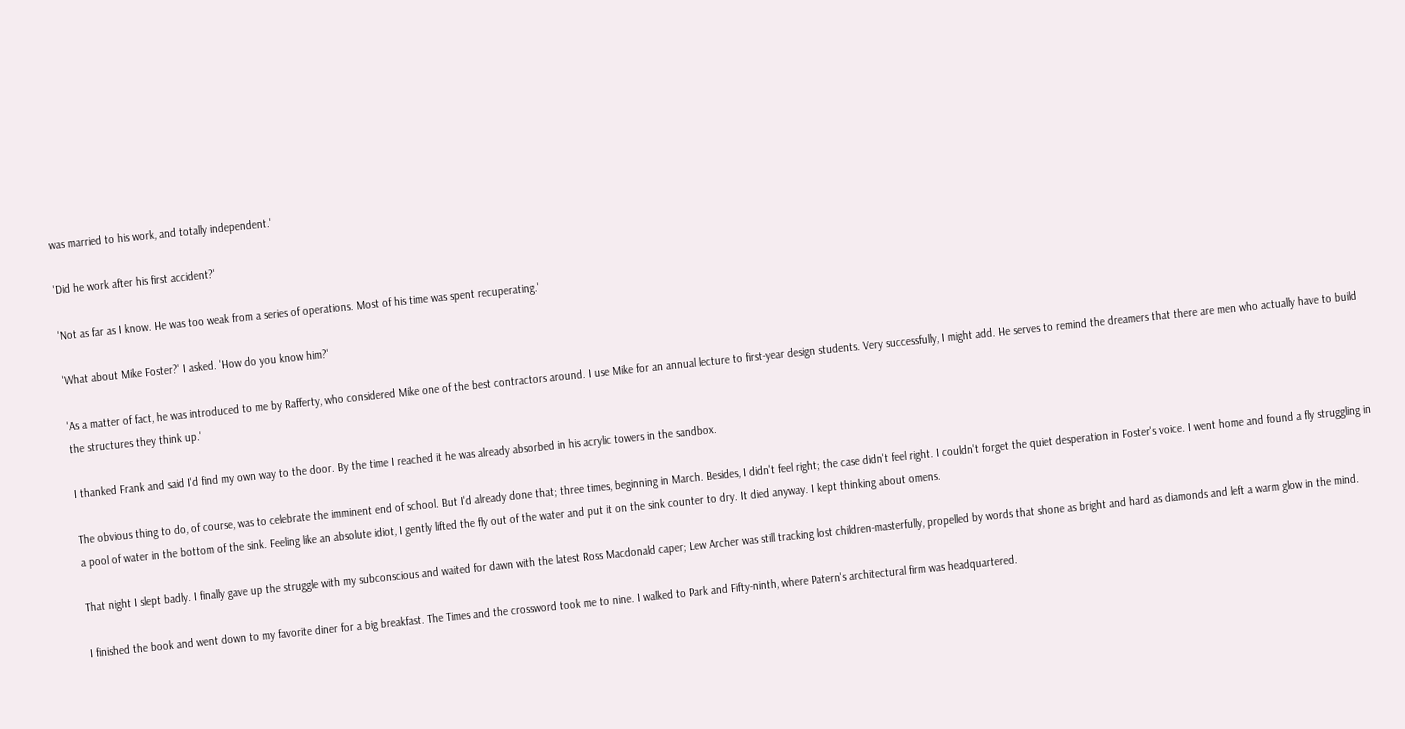was married to his work, and totally independent.'

'Did he work after his first accident?'

'Not as far as I know. He was too weak from a series of operations. Most of his time was spent recuperating.'

'What about Mike Foster?' I asked. 'How do you know him?'

'As a matter of fact, he was introduced to me by Rafferty, who considered Mike one of the best contractors around. I use Mike for an annual lecture to first-year design students. Very successfully, I might add. He serves to remind the dreamers that there are men who actually have to build the structures they think up.'

I thanked Frank and said I'd find my own way to the door. By the time I reached it he was already absorbed in his acrylic towers in the sandbox.

The obvious thing to do, of course, was to celebrate the imminent end of school. But I'd already done that; three times, beginning in March. Besides, I didn't feel right; the case didn't feel right. I couldn't forget the quiet desperation in Foster's voice. I went home and found a fly struggling in a pool of water in the bottom of the sink. Feeling like an absolute idiot, I gently lifted the fly out of the water and put it on the sink counter to dry. It died anyway. I kept thinking about omens.

That night I slept badly. I finally gave up the struggle with my subconscious and waited for dawn with the latest Ross Macdonald caper; Lew Archer was still tracking lost children-masterfully, propelled by words that shone as bright and hard as diamonds and left a warm glow in the mind.

I finished the book and went down to my favorite diner for a big breakfast. The Times and the crossword took me to nine. I walked to Park and Fifty-ninth, where Patern's architectural firm was headquartered.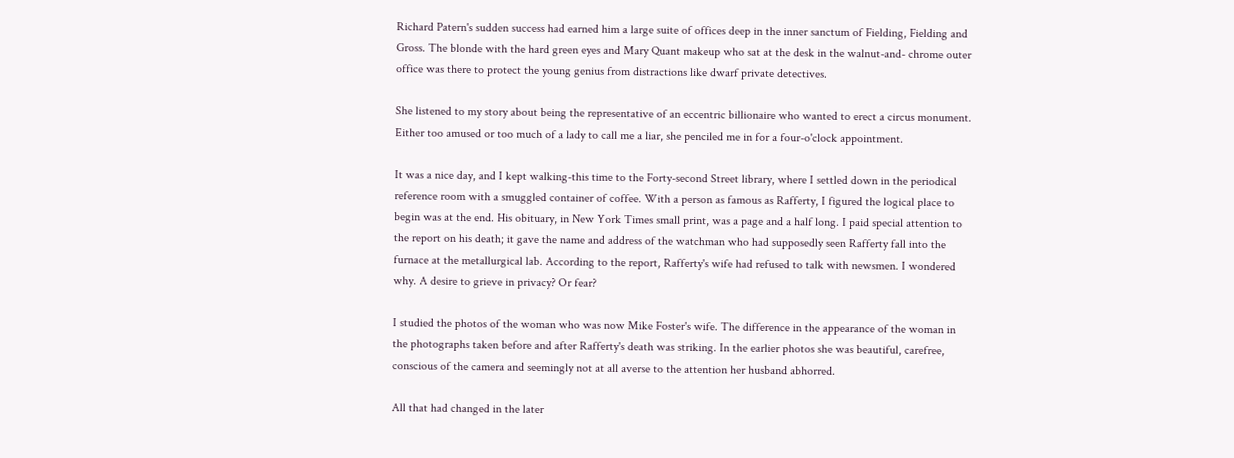Richard Patern's sudden success had earned him a large suite of offices deep in the inner sanctum of Fielding, Fielding and Gross. The blonde with the hard green eyes and Mary Quant makeup who sat at the desk in the walnut-and- chrome outer office was there to protect the young genius from distractions like dwarf private detectives.

She listened to my story about being the representative of an eccentric billionaire who wanted to erect a circus monument. Either too amused or too much of a lady to call me a liar, she penciled me in for a four-o'clock appointment.

It was a nice day, and I kept walking-this time to the Forty-second Street library, where I settled down in the periodical reference room with a smuggled container of coffee. With a person as famous as Rafferty, I figured the logical place to begin was at the end. His obituary, in New York Times small print, was a page and a half long. I paid special attention to the report on his death; it gave the name and address of the watchman who had supposedly seen Rafferty fall into the furnace at the metallurgical lab. According to the report, Rafferty's wife had refused to talk with newsmen. I wondered why. A desire to grieve in privacy? Or fear?

I studied the photos of the woman who was now Mike Foster's wife. The difference in the appearance of the woman in the photographs taken before and after Rafferty's death was striking. In the earlier photos she was beautiful, carefree, conscious of the camera and seemingly not at all averse to the attention her husband abhorred.

All that had changed in the later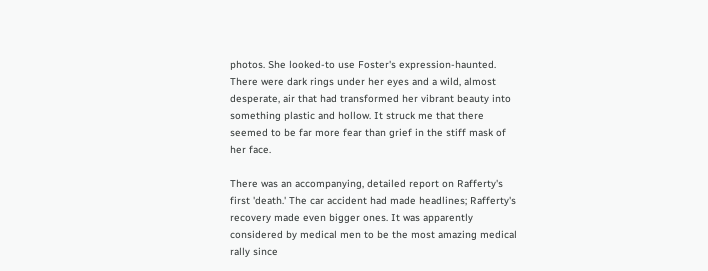photos. She looked-to use Foster's expression-haunted. There were dark rings under her eyes and a wild, almost desperate, air that had transformed her vibrant beauty into something plastic and hollow. It struck me that there seemed to be far more fear than grief in the stiff mask of her face.

There was an accompanying, detailed report on Rafferty's first 'death.' The car accident had made headlines; Rafferty's recovery made even bigger ones. It was apparently considered by medical men to be the most amazing medical rally since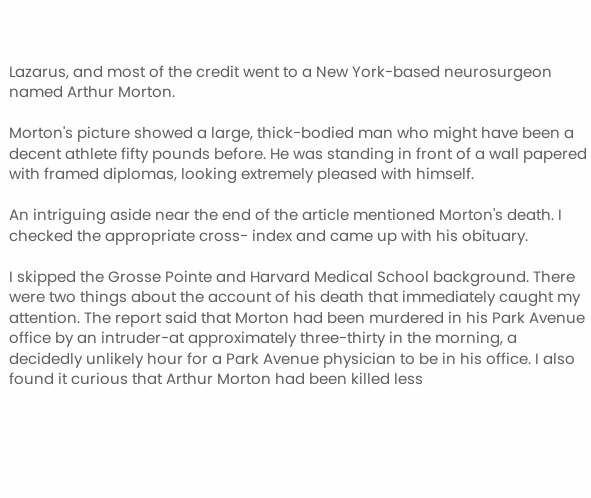Lazarus, and most of the credit went to a New York-based neurosurgeon named Arthur Morton.

Morton's picture showed a large, thick-bodied man who might have been a decent athlete fifty pounds before. He was standing in front of a wall papered with framed diplomas, looking extremely pleased with himself.

An intriguing aside near the end of the article mentioned Morton's death. I checked the appropriate cross- index and came up with his obituary.

I skipped the Grosse Pointe and Harvard Medical School background. There were two things about the account of his death that immediately caught my attention. The report said that Morton had been murdered in his Park Avenue office by an intruder-at approximately three-thirty in the morning, a decidedly unlikely hour for a Park Avenue physician to be in his office. I also found it curious that Arthur Morton had been killed less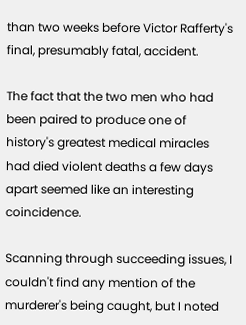than two weeks before Victor Rafferty's final, presumably fatal, accident.

The fact that the two men who had been paired to produce one of history's greatest medical miracles had died violent deaths a few days apart seemed like an interesting coincidence.

Scanning through succeeding issues, I couldn't find any mention of the murderer's being caught, but I noted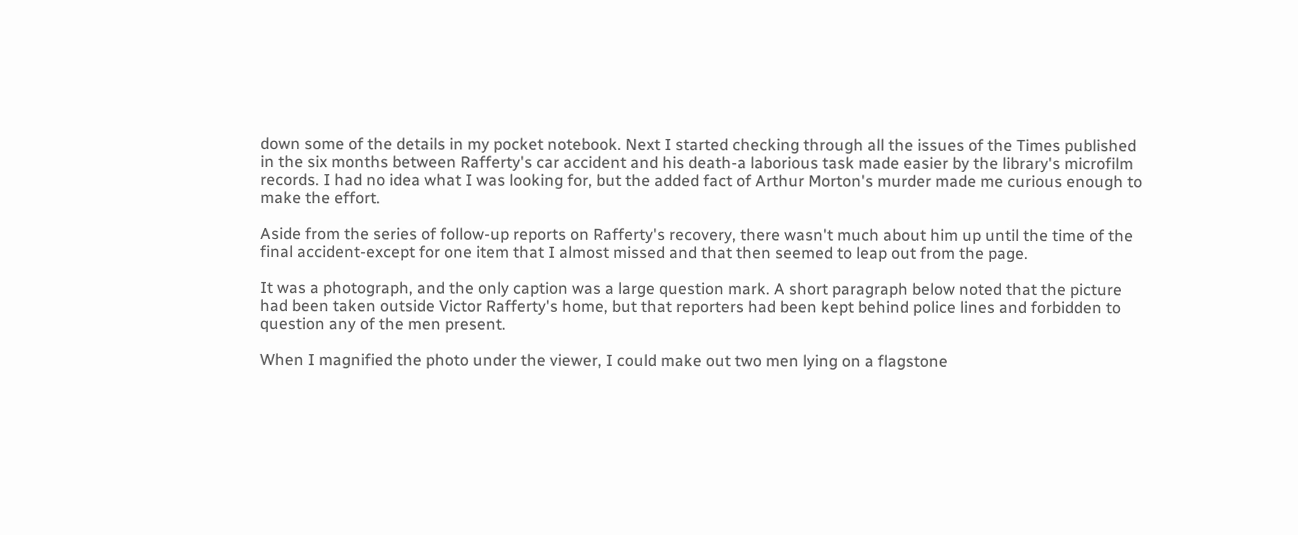down some of the details in my pocket notebook. Next I started checking through all the issues of the Times published in the six months between Rafferty's car accident and his death-a laborious task made easier by the library's microfilm records. I had no idea what I was looking for, but the added fact of Arthur Morton's murder made me curious enough to make the effort.

Aside from the series of follow-up reports on Rafferty's recovery, there wasn't much about him up until the time of the final accident-except for one item that I almost missed and that then seemed to leap out from the page.

It was a photograph, and the only caption was a large question mark. A short paragraph below noted that the picture had been taken outside Victor Rafferty's home, but that reporters had been kept behind police lines and forbidden to question any of the men present.

When I magnified the photo under the viewer, I could make out two men lying on a flagstone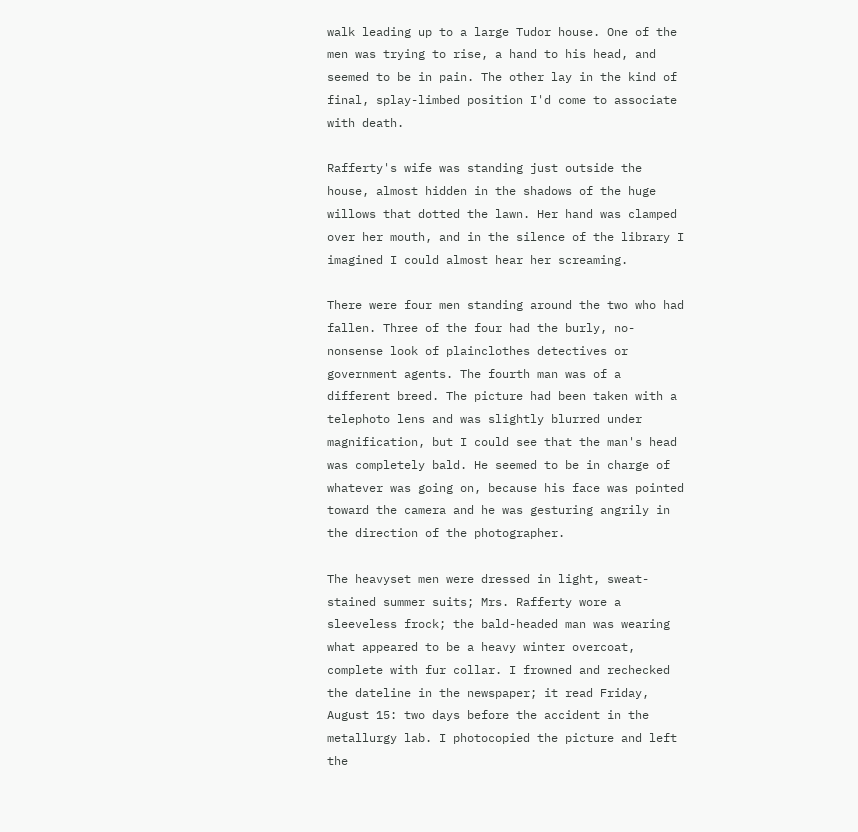walk leading up to a large Tudor house. One of the men was trying to rise, a hand to his head, and seemed to be in pain. The other lay in the kind of final, splay-limbed position I'd come to associate with death.

Rafferty's wife was standing just outside the house, almost hidden in the shadows of the huge willows that dotted the lawn. Her hand was clamped over her mouth, and in the silence of the library I imagined I could almost hear her screaming.

There were four men standing around the two who had fallen. Three of the four had the burly, no-nonsense look of plainclothes detectives or government agents. The fourth man was of a different breed. The picture had been taken with a telephoto lens and was slightly blurred under magnification, but I could see that the man's head was completely bald. He seemed to be in charge of whatever was going on, because his face was pointed toward the camera and he was gesturing angrily in the direction of the photographer.

The heavyset men were dressed in light, sweat-stained summer suits; Mrs. Rafferty wore a sleeveless frock; the bald-headed man was wearing what appeared to be a heavy winter overcoat, complete with fur collar. I frowned and rechecked the dateline in the newspaper; it read Friday, August 15: two days before the accident in the metallurgy lab. I photocopied the picture and left the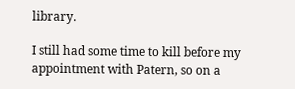library.

I still had some time to kill before my appointment with Patern, so on a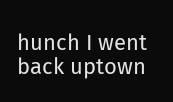hunch I went back uptown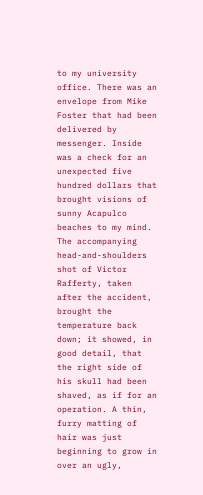to my university office. There was an envelope from Mike Foster that had been delivered by messenger. Inside was a check for an unexpected five hundred dollars that brought visions of sunny Acapulco beaches to my mind. The accompanying head-and-shoulders shot of Victor Rafferty, taken after the accident, brought the temperature back down; it showed, in good detail, that the right side of his skull had been shaved, as if for an operation. A thin, furry matting of hair was just beginning to grow in over an ugly,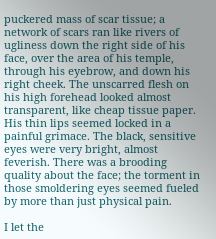puckered mass of scar tissue; a network of scars ran like rivers of ugliness down the right side of his face, over the area of his temple, through his eyebrow, and down his right cheek. The unscarred flesh on his high forehead looked almost transparent, like cheap tissue paper. His thin lips seemed locked in a painful grimace. The black, sensitive eyes were very bright, almost feverish. There was a brooding quality about the face; the torment in those smoldering eyes seemed fueled by more than just physical pain.

I let the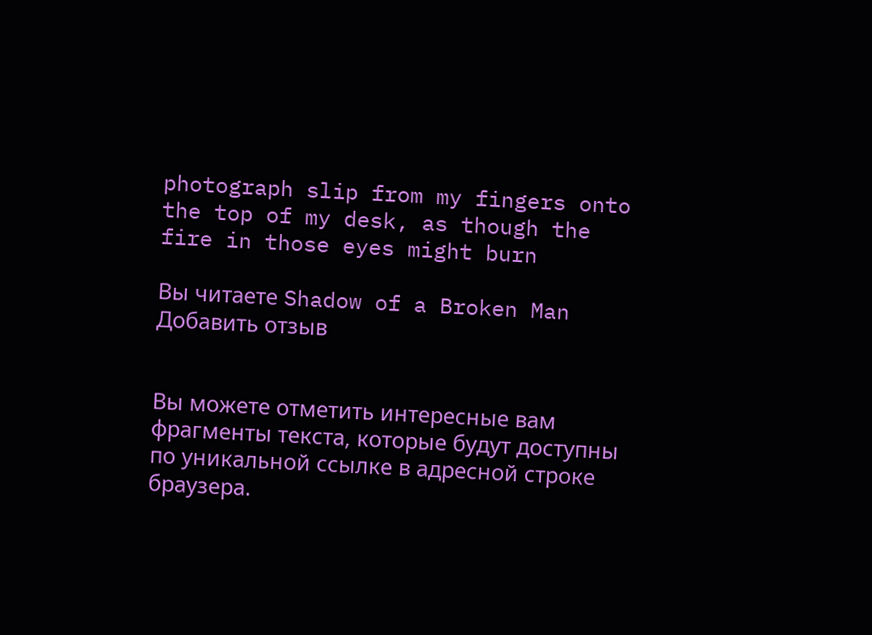photograph slip from my fingers onto the top of my desk, as though the fire in those eyes might burn

Вы читаете Shadow of a Broken Man
Добавить отзыв


Вы можете отметить интересные вам фрагменты текста, которые будут доступны по уникальной ссылке в адресной строке браузера.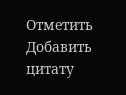Отметить Добавить цитату